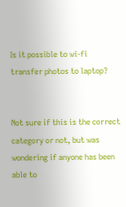Is it possible to wi-fi transfer photos to laptop?


Not sure if this is the correct category or not, but was wondering if anyone has been able to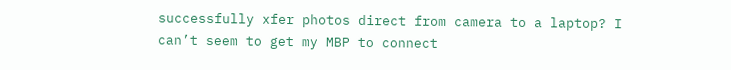successfully xfer photos direct from camera to a laptop? I can’t seem to get my MBP to connect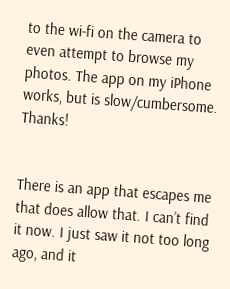to the wi-fi on the camera to even attempt to browse my photos. The app on my iPhone works, but is slow/cumbersome. Thanks!


There is an app that escapes me that does allow that. I can’t find it now. I just saw it not too long ago, and it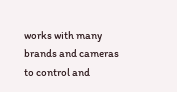works with many brands and cameras to control and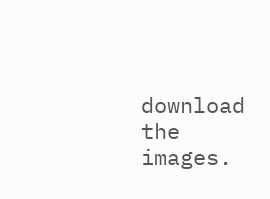download the images.